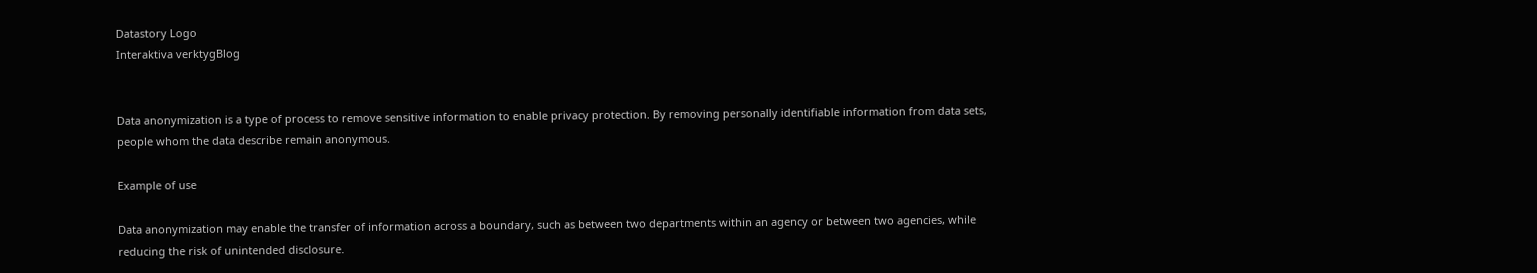Datastory Logo
Interaktiva verktygBlog


Data anonymization is a type of process to remove sensitive information to enable privacy protection. By removing personally identifiable information from data sets, people whom the data describe remain anonymous.

Example of use

Data anonymization may enable the transfer of information across a boundary, such as between two departments within an agency or between two agencies, while reducing the risk of unintended disclosure.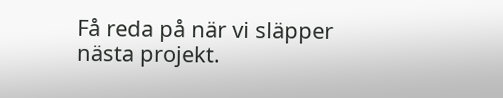Få reda på när vi släpper nästa projekt.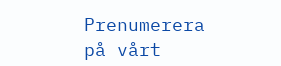Prenumerera på vårt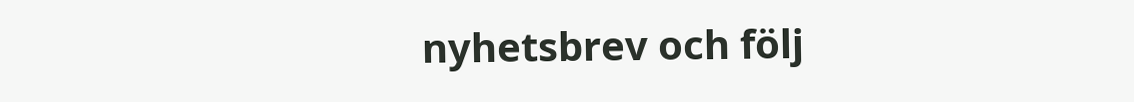nyhetsbrev och följ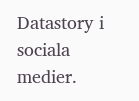Datastory i sociala medier.